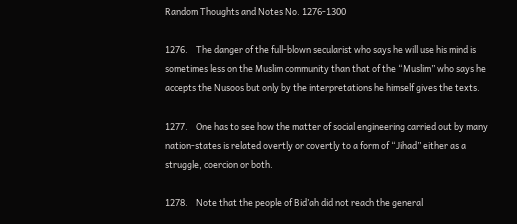Random Thoughts and Notes No. 1276-1300

1276.    The danger of the full-blown secularist who says he will use his mind is sometimes less on the Muslim community than that of the “Muslim” who says he accepts the Nusoos but only by the interpretations he himself gives the texts.

1277.    One has to see how the matter of social engineering carried out by many nation-states is related overtly or covertly to a form of “Jihad” either as a struggle, coercion or both.

1278.    Note that the people of Bid’ah did not reach the general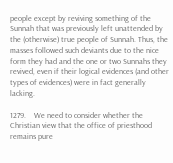people except by reviving something of the Sunnah that was previously left unattended by the (otherwise) true people of Sunnah. Thus, the masses followed such deviants due to the nice form they had and the one or two Sunnahs they revived, even if their logical evidences (and other types of evidences) were in fact generally lacking.

1279.    We need to consider whether the Christian view that the office of priesthood remains pure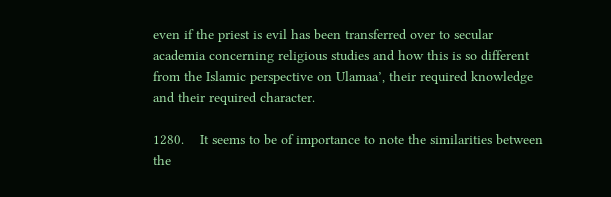even if the priest is evil has been transferred over to secular academia concerning religious studies and how this is so different from the Islamic perspective on Ulamaa’, their required knowledge and their required character.

1280.    It seems to be of importance to note the similarities between the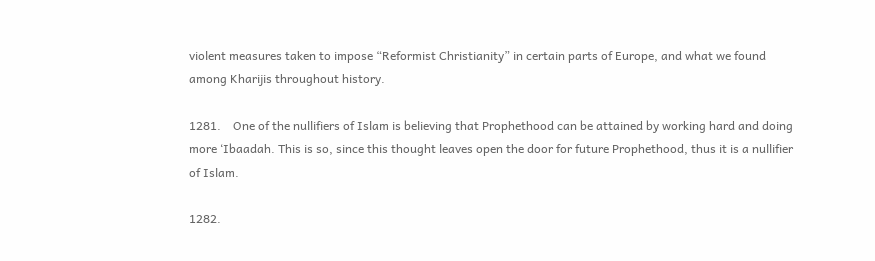violent measures taken to impose “Reformist Christianity” in certain parts of Europe, and what we found among Kharijis throughout history.

1281.    One of the nullifiers of Islam is believing that Prophethood can be attained by working hard and doing more ‘Ibaadah. This is so, since this thought leaves open the door for future Prophethood, thus it is a nullifier of Islam.

1282.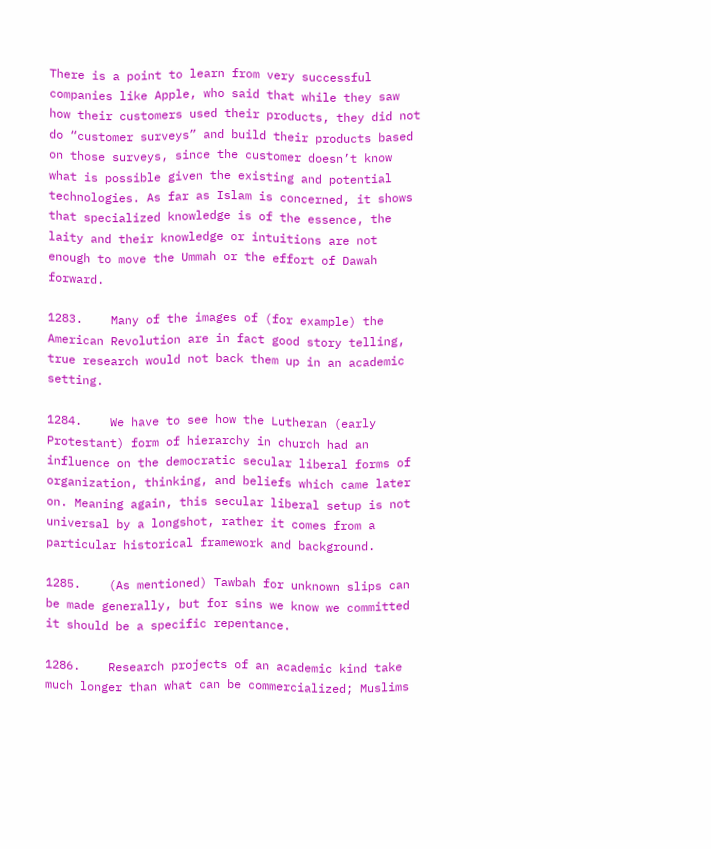There is a point to learn from very successful companies like Apple, who said that while they saw how their customers used their products, they did not do “customer surveys” and build their products based on those surveys, since the customer doesn’t know what is possible given the existing and potential technologies. As far as Islam is concerned, it shows that specialized knowledge is of the essence, the laity and their knowledge or intuitions are not enough to move the Ummah or the effort of Dawah forward.

1283.    Many of the images of (for example) the American Revolution are in fact good story telling, true research would not back them up in an academic setting.

1284.    We have to see how the Lutheran (early Protestant) form of hierarchy in church had an influence on the democratic secular liberal forms of organization, thinking, and beliefs which came later on. Meaning again, this secular liberal setup is not universal by a longshot, rather it comes from a particular historical framework and background.

1285.    (As mentioned) Tawbah for unknown slips can be made generally, but for sins we know we committed it should be a specific repentance.

1286.    Research projects of an academic kind take much longer than what can be commercialized; Muslims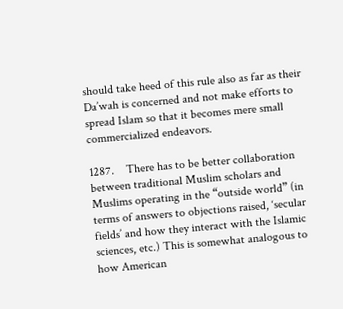should take heed of this rule also as far as their Da’wah is concerned and not make efforts to spread Islam so that it becomes mere small commercialized endeavors.

1287.    There has to be better collaboration between traditional Muslim scholars and Muslims operating in the “outside world” (in terms of answers to objections raised, ‘secular fields’ and how they interact with the Islamic sciences, etc.) This is somewhat analogous to how American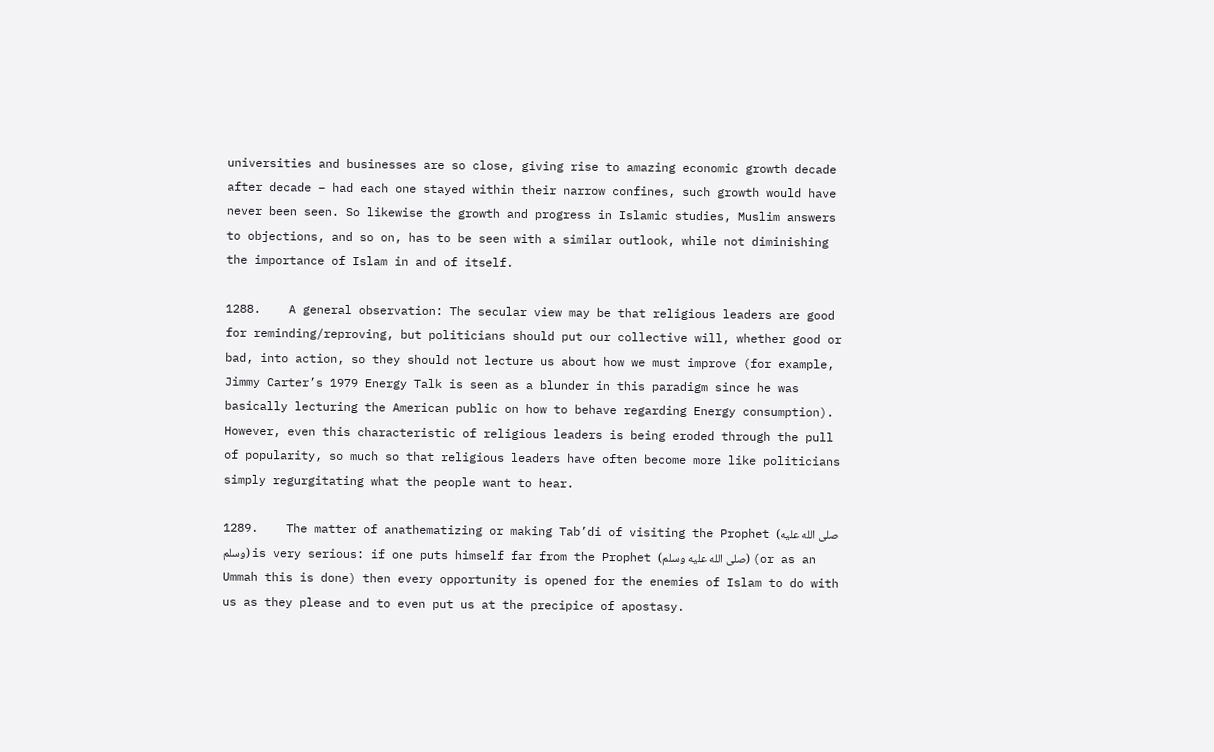universities and businesses are so close, giving rise to amazing economic growth decade after decade – had each one stayed within their narrow confines, such growth would have never been seen. So likewise the growth and progress in Islamic studies, Muslim answers to objections, and so on, has to be seen with a similar outlook, while not diminishing the importance of Islam in and of itself.

1288.    A general observation: The secular view may be that religious leaders are good for reminding/reproving, but politicians should put our collective will, whether good or bad, into action, so they should not lecture us about how we must improve (for example, Jimmy Carter’s 1979 Energy Talk is seen as a blunder in this paradigm since he was basically lecturing the American public on how to behave regarding Energy consumption). However, even this characteristic of religious leaders is being eroded through the pull of popularity, so much so that religious leaders have often become more like politicians simply regurgitating what the people want to hear.

1289.    The matter of anathematizing or making Tab’di of visiting the Prophet (صلى الله عليه وسلم) is very serious: if one puts himself far from the Prophet (صلى الله عليه وسلم) (or as an Ummah this is done) then every opportunity is opened for the enemies of Islam to do with us as they please and to even put us at the precipice of apostasy.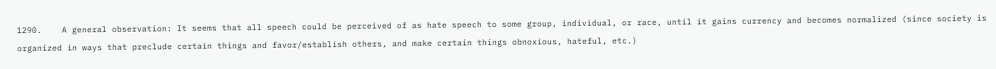1290.    A general observation: It seems that all speech could be perceived of as hate speech to some group, individual, or race, until it gains currency and becomes normalized (since society is organized in ways that preclude certain things and favor/establish others, and make certain things obnoxious, hateful, etc.)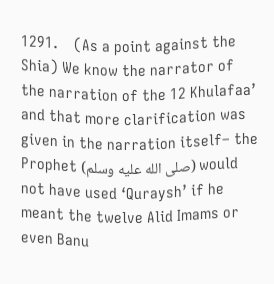1291.    (As a point against the Shia) We know the narrator of the narration of the 12 Khulafaa’ and that more clarification was given in the narration itself– the Prophet (صلى الله عليه وسلم) would not have used ‘Quraysh’ if he meant the twelve Alid Imams or even Banu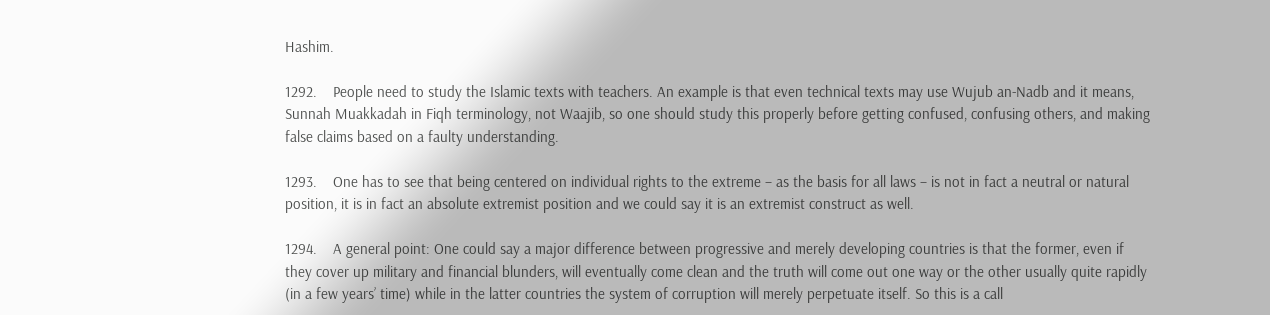Hashim.

1292.    People need to study the Islamic texts with teachers. An example is that even technical texts may use Wujub an-Nadb and it means, Sunnah Muakkadah in Fiqh terminology, not Waajib, so one should study this properly before getting confused, confusing others, and making false claims based on a faulty understanding.

1293.    One has to see that being centered on individual rights to the extreme – as the basis for all laws – is not in fact a neutral or natural position, it is in fact an absolute extremist position and we could say it is an extremist construct as well.

1294.    A general point: One could say a major difference between progressive and merely developing countries is that the former, even if they cover up military and financial blunders, will eventually come clean and the truth will come out one way or the other usually quite rapidly (in a few years’ time) while in the latter countries the system of corruption will merely perpetuate itself. So this is a call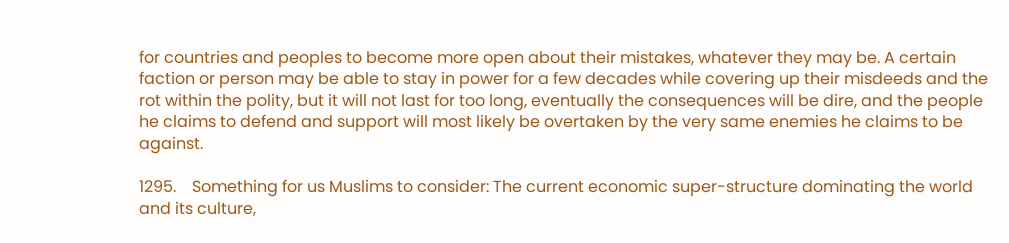for countries and peoples to become more open about their mistakes, whatever they may be. A certain faction or person may be able to stay in power for a few decades while covering up their misdeeds and the rot within the polity, but it will not last for too long, eventually the consequences will be dire, and the people he claims to defend and support will most likely be overtaken by the very same enemies he claims to be against.

1295.    Something for us Muslims to consider: The current economic super-structure dominating the world and its culture,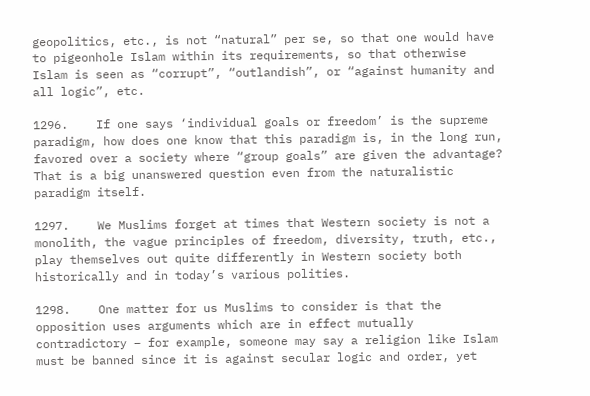geopolitics, etc., is not “natural” per se, so that one would have to pigeonhole Islam within its requirements, so that otherwise Islam is seen as “corrupt”, “outlandish”, or “against humanity and all logic”, etc.

1296.    If one says ‘individual goals or freedom’ is the supreme paradigm, how does one know that this paradigm is, in the long run, favored over a society where “group goals” are given the advantage? That is a big unanswered question even from the naturalistic paradigm itself.

1297.    We Muslims forget at times that Western society is not a monolith, the vague principles of freedom, diversity, truth, etc., play themselves out quite differently in Western society both historically and in today’s various polities.

1298.    One matter for us Muslims to consider is that the opposition uses arguments which are in effect mutually contradictory – for example, someone may say a religion like Islam must be banned since it is against secular logic and order, yet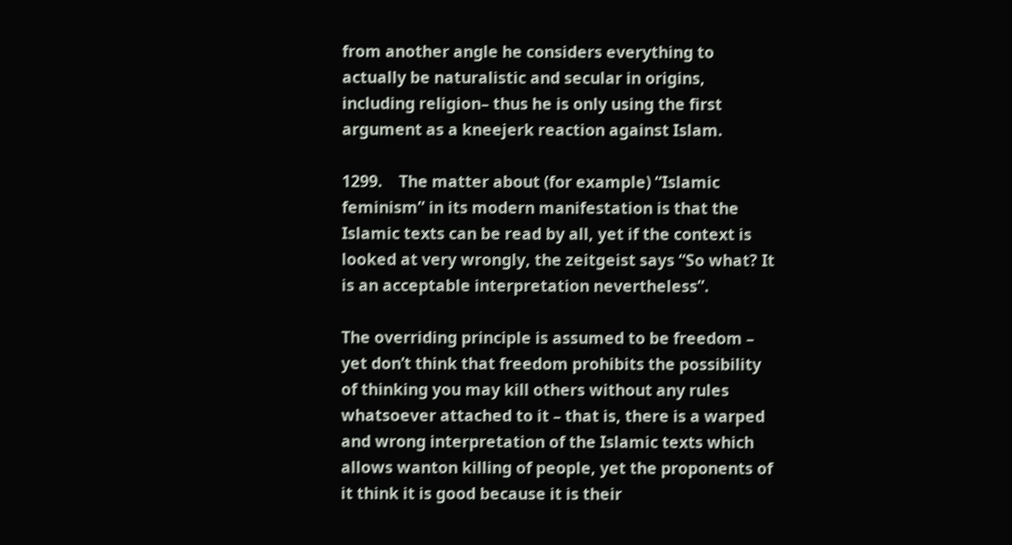from another angle he considers everything to actually be naturalistic and secular in origins, including religion– thus he is only using the first argument as a kneejerk reaction against Islam.

1299.    The matter about (for example) “Islamic feminism” in its modern manifestation is that the Islamic texts can be read by all, yet if the context is looked at very wrongly, the zeitgeist says “So what? It is an acceptable interpretation nevertheless”.

The overriding principle is assumed to be freedom – yet don’t think that freedom prohibits the possibility of thinking you may kill others without any rules whatsoever attached to it – that is, there is a warped and wrong interpretation of the Islamic texts which allows wanton killing of people, yet the proponents of it think it is good because it is their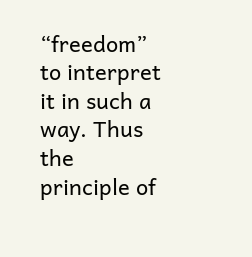“freedom” to interpret it in such a way. Thus the principle of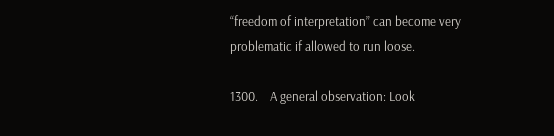“freedom of interpretation” can become very problematic if allowed to run loose.

1300.    A general observation: Look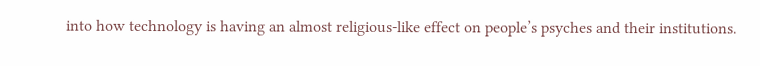into how technology is having an almost religious-like effect on people’s psyches and their institutions.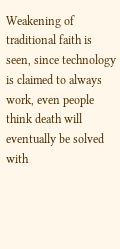Weakening of traditional faith is seen, since technology is claimed to always work, even people think death will eventually be solved with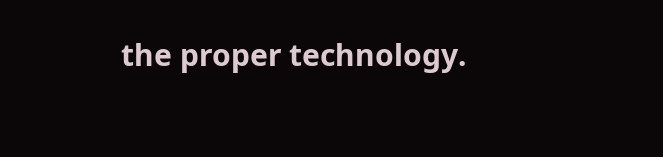the proper technology.